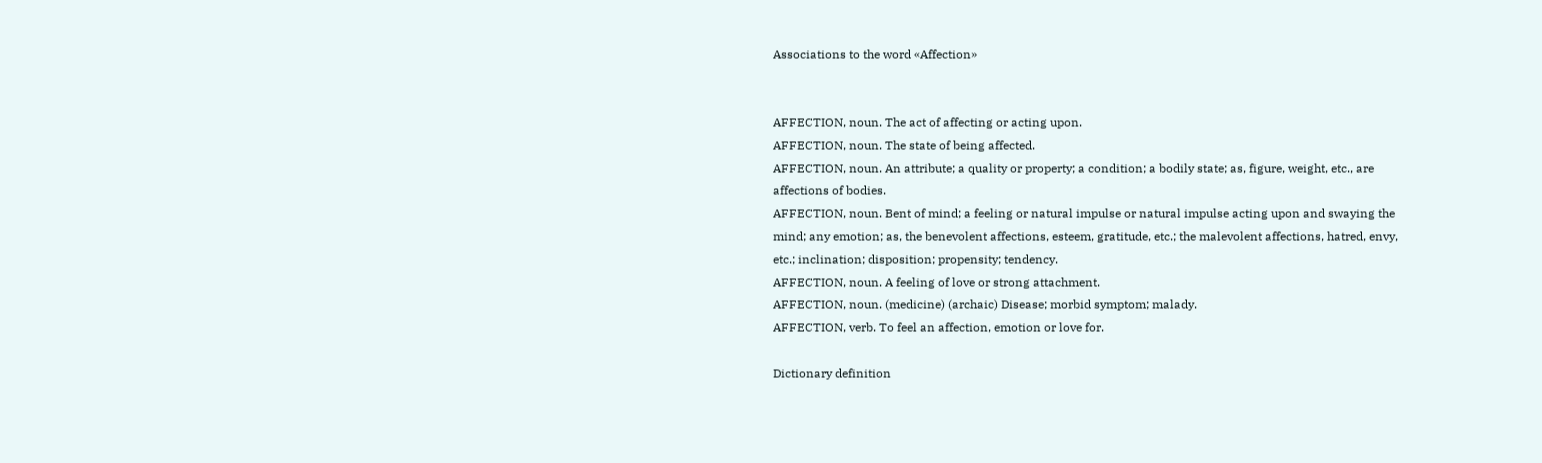Associations to the word «Affection»


AFFECTION, noun. The act of affecting or acting upon.
AFFECTION, noun. The state of being affected.
AFFECTION, noun. An attribute; a quality or property; a condition; a bodily state; as, figure, weight, etc., are affections of bodies.
AFFECTION, noun. Bent of mind; a feeling or natural impulse or natural impulse acting upon and swaying the mind; any emotion; as, the benevolent affections, esteem, gratitude, etc.; the malevolent affections, hatred, envy, etc.; inclination; disposition; propensity; tendency.
AFFECTION, noun. A feeling of love or strong attachment.
AFFECTION, noun. (medicine) (archaic) Disease; morbid symptom; malady.
AFFECTION, verb. To feel an affection, emotion or love for.

Dictionary definition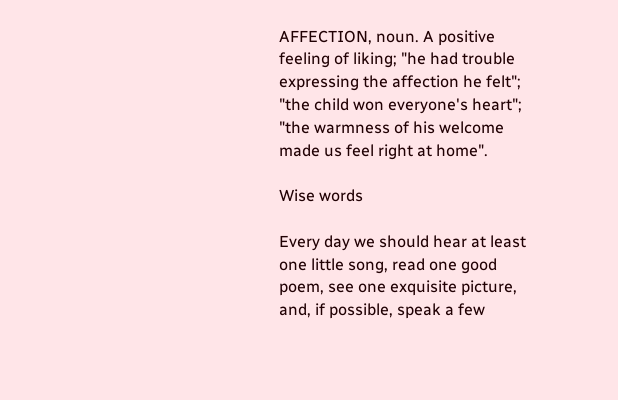AFFECTION, noun. A positive feeling of liking; "he had trouble expressing the affection he felt"; "the child won everyone's heart"; "the warmness of his welcome made us feel right at home".

Wise words

Every day we should hear at least one little song, read one good poem, see one exquisite picture, and, if possible, speak a few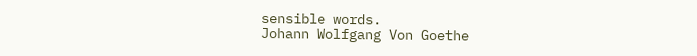sensible words.
Johann Wolfgang Von Goethe